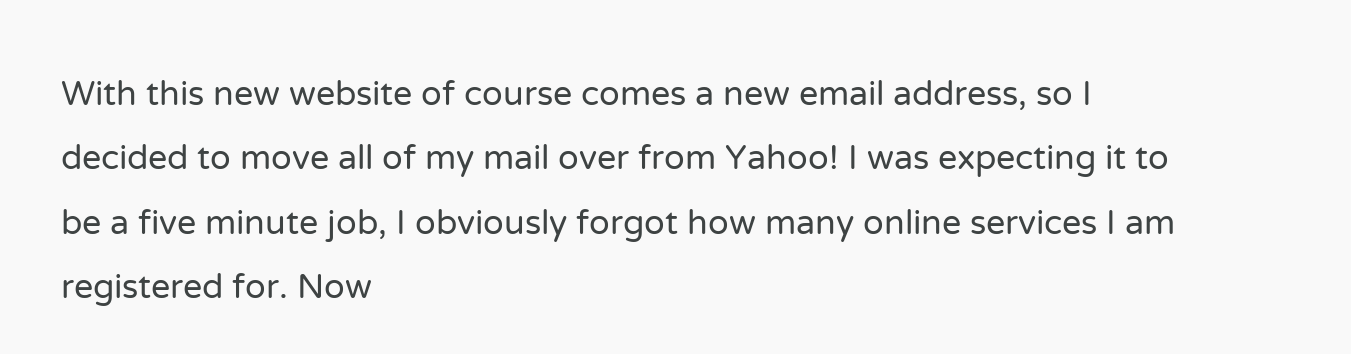With this new website of course comes a new email address, so I decided to move all of my mail over from Yahoo! I was expecting it to be a five minute job, I obviously forgot how many online services I am registered for. Now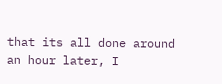that its all done around an hour later, I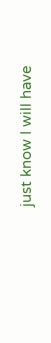just know I will have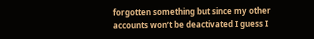forgotten something but since my other accounts won’t be deactivated I guess I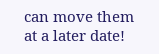can move them at a later date!